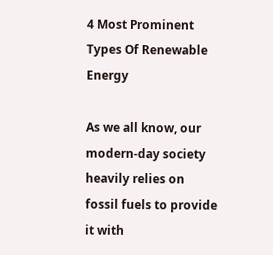4 Most Prominent Types Of Renewable Energy

As we all know, our modern-day society heavily relies on fossil fuels to provide it with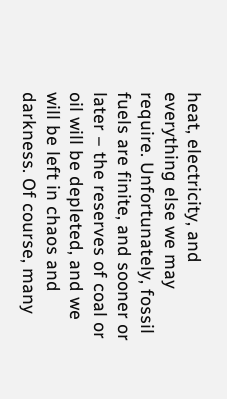heat, electricity, and everything else we may require. Unfortunately, fossil fuels are finite, and sooner or later – the reserves of coal or oil will be depleted, and we will be left in chaos and darkness. Of course, many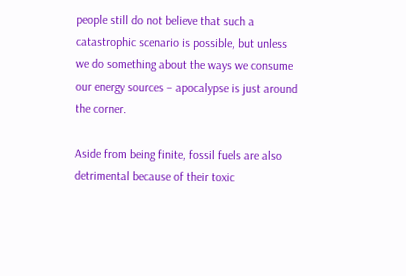people still do not believe that such a catastrophic scenario is possible, but unless we do something about the ways we consume our energy sources – apocalypse is just around the corner.

Aside from being finite, fossil fuels are also detrimental because of their toxic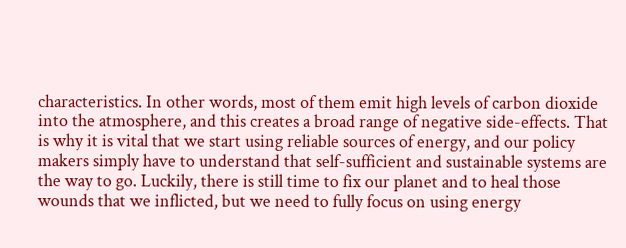characteristics. In other words, most of them emit high levels of carbon dioxide into the atmosphere, and this creates a broad range of negative side-effects. That is why it is vital that we start using reliable sources of energy, and our policy makers simply have to understand that self-sufficient and sustainable systems are the way to go. Luckily, there is still time to fix our planet and to heal those wounds that we inflicted, but we need to fully focus on using energy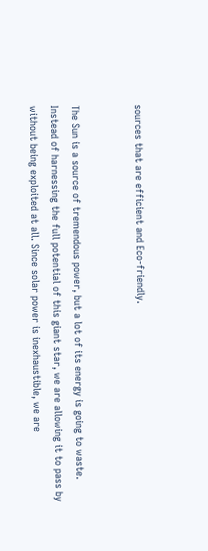sources that are efficient and Eco-friendly.


The Sun is a source of tremendous power, but a lot of its energy is going to waste. Instead of harnessing the full potential of this giant star, we are allowing it to pass by without being exploited at all. Since solar power is inexhaustible, we are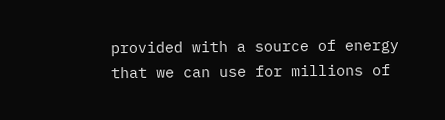provided with a source of energy that we can use for millions of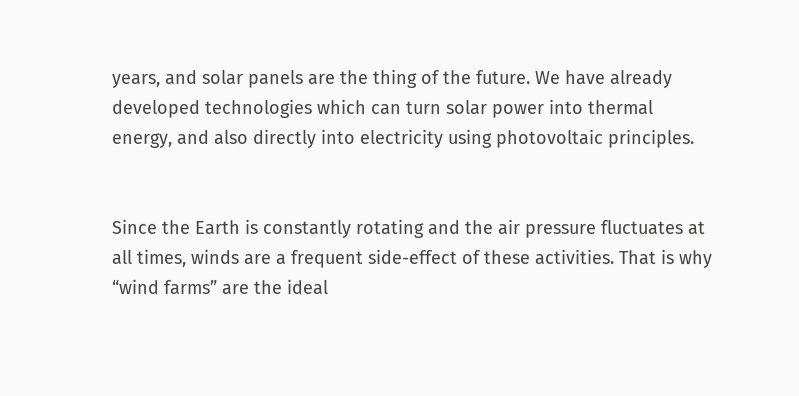years, and solar panels are the thing of the future. We have already developed technologies which can turn solar power into thermal energy, and also directly into electricity using photovoltaic principles.


Since the Earth is constantly rotating and the air pressure fluctuates at all times, winds are a frequent side-effect of these activities. That is why “wind farms” are the ideal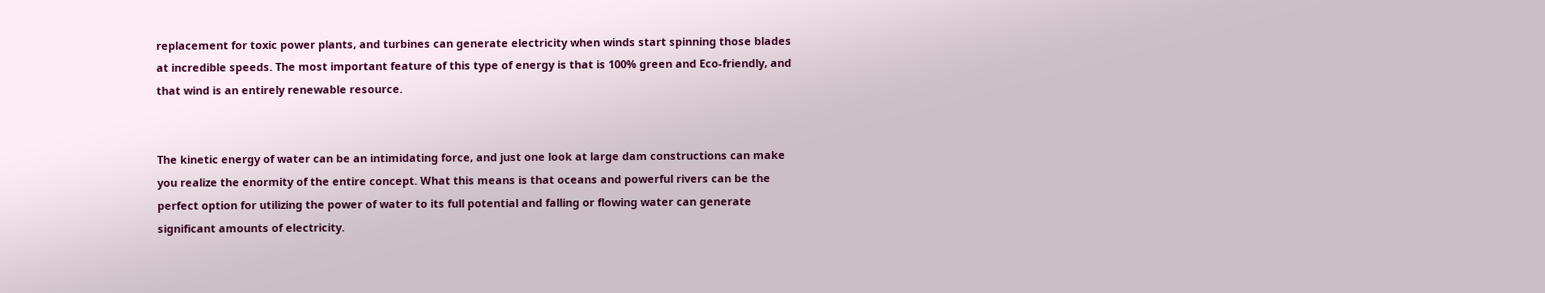replacement for toxic power plants, and turbines can generate electricity when winds start spinning those blades at incredible speeds. The most important feature of this type of energy is that is 100% green and Eco-friendly, and that wind is an entirely renewable resource.


The kinetic energy of water can be an intimidating force, and just one look at large dam constructions can make you realize the enormity of the entire concept. What this means is that oceans and powerful rivers can be the perfect option for utilizing the power of water to its full potential and falling or flowing water can generate significant amounts of electricity.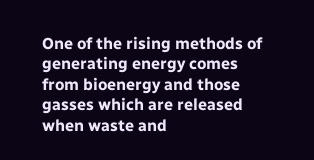One of the rising methods of generating energy comes from bioenergy and those gasses which are released when waste and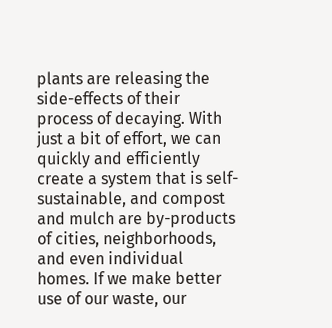plants are releasing the side-effects of their process of decaying. With just a bit of effort, we can quickly and efficiently create a system that is self-sustainable, and compost and mulch are by-products of cities, neighborhoods, and even individual homes. If we make better use of our waste, our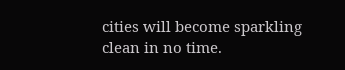cities will become sparkling clean in no time.